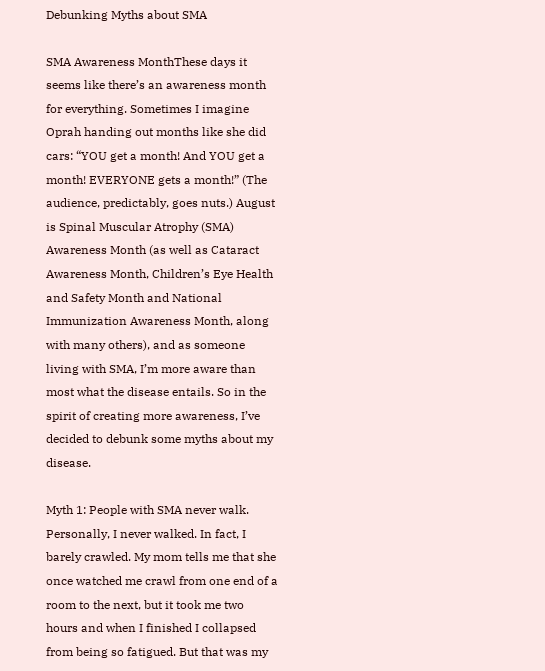Debunking Myths about SMA

SMA Awareness MonthThese days it seems like there’s an awareness month for everything. Sometimes I imagine Oprah handing out months like she did cars: “YOU get a month! And YOU get a month! EVERYONE gets a month!” (The audience, predictably, goes nuts.) August is Spinal Muscular Atrophy (SMA) Awareness Month (as well as Cataract Awareness Month, Children’s Eye Health and Safety Month and National Immunization Awareness Month, along with many others), and as someone living with SMA, I’m more aware than most what the disease entails. So in the spirit of creating more awareness, I’ve decided to debunk some myths about my disease.

Myth 1: People with SMA never walk. Personally, I never walked. In fact, I barely crawled. My mom tells me that she once watched me crawl from one end of a room to the next, but it took me two hours and when I finished I collapsed from being so fatigued. But that was my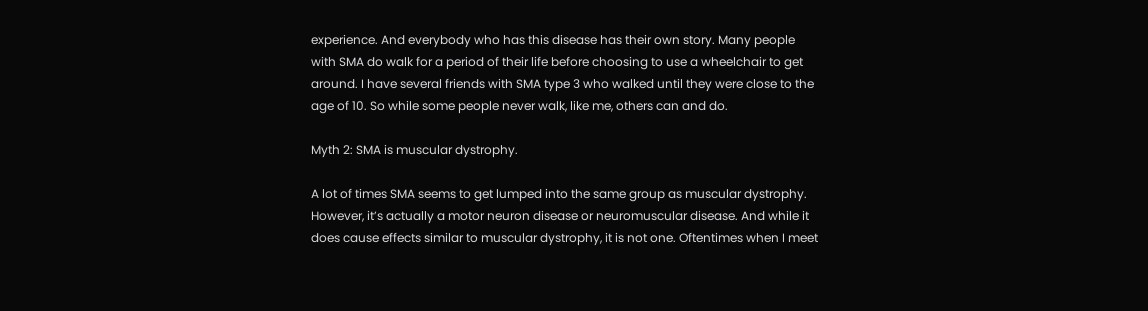experience. And everybody who has this disease has their own story. Many people with SMA do walk for a period of their life before choosing to use a wheelchair to get around. I have several friends with SMA type 3 who walked until they were close to the age of 10. So while some people never walk, like me, others can and do.

Myth 2: SMA is muscular dystrophy.

A lot of times SMA seems to get lumped into the same group as muscular dystrophy. However, it’s actually a motor neuron disease or neuromuscular disease. And while it does cause effects similar to muscular dystrophy, it is not one. Oftentimes when I meet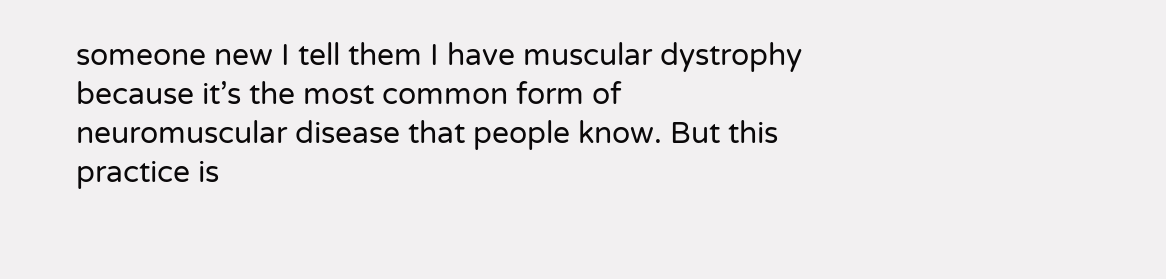someone new I tell them I have muscular dystrophy because it’s the most common form of neuromuscular disease that people know. But this practice is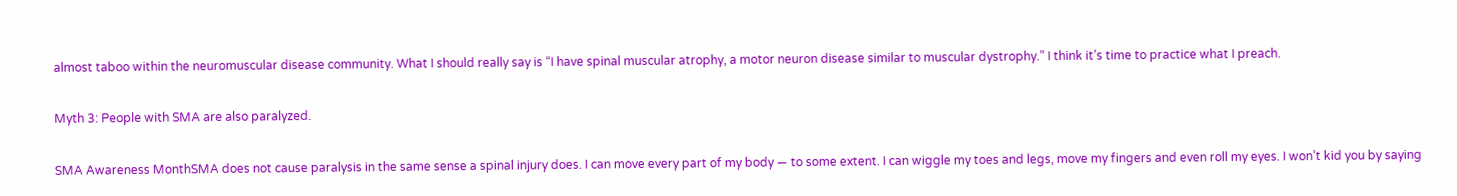almost taboo within the neuromuscular disease community. What I should really say is “I have spinal muscular atrophy, a motor neuron disease similar to muscular dystrophy.” I think it’s time to practice what I preach.

Myth 3: People with SMA are also paralyzed.

SMA Awareness MonthSMA does not cause paralysis in the same sense a spinal injury does. I can move every part of my body — to some extent. I can wiggle my toes and legs, move my fingers and even roll my eyes. I won’t kid you by saying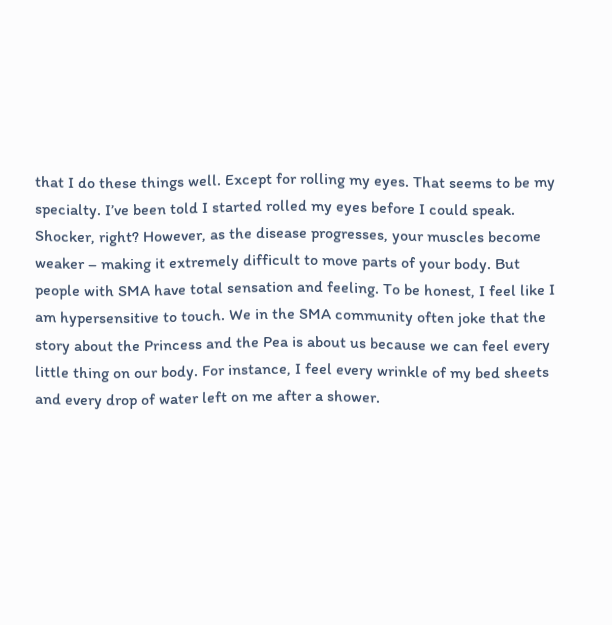that I do these things well. Except for rolling my eyes. That seems to be my specialty. I’ve been told I started rolled my eyes before I could speak. Shocker, right? However, as the disease progresses, your muscles become weaker – making it extremely difficult to move parts of your body. But people with SMA have total sensation and feeling. To be honest, I feel like I am hypersensitive to touch. We in the SMA community often joke that the story about the Princess and the Pea is about us because we can feel every little thing on our body. For instance, I feel every wrinkle of my bed sheets and every drop of water left on me after a shower.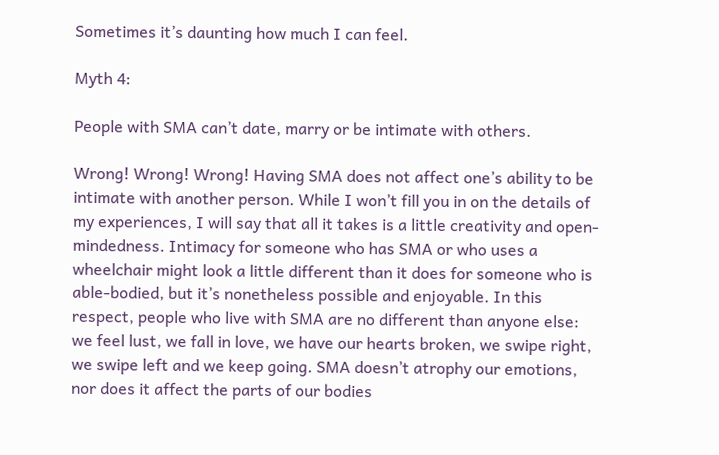Sometimes it’s daunting how much I can feel.

Myth 4:

People with SMA can’t date, marry or be intimate with others.

Wrong! Wrong! Wrong! Having SMA does not affect one’s ability to be intimate with another person. While I won’t fill you in on the details of my experiences, I will say that all it takes is a little creativity and open-mindedness. Intimacy for someone who has SMA or who uses a wheelchair might look a little different than it does for someone who is able-bodied, but it’s nonetheless possible and enjoyable. In this respect, people who live with SMA are no different than anyone else: we feel lust, we fall in love, we have our hearts broken, we swipe right, we swipe left and we keep going. SMA doesn’t atrophy our emotions, nor does it affect the parts of our bodies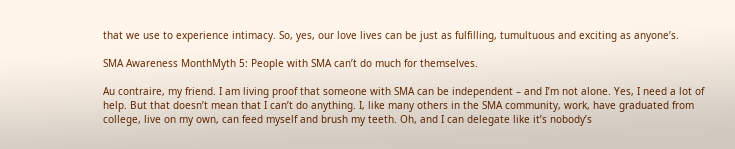that we use to experience intimacy. So, yes, our love lives can be just as fulfilling, tumultuous and exciting as anyone’s.

SMA Awareness MonthMyth 5: People with SMA can’t do much for themselves.

Au contraire, my friend. I am living proof that someone with SMA can be independent – and I’m not alone. Yes, I need a lot of help. But that doesn’t mean that I can’t do anything. I, like many others in the SMA community, work, have graduated from college, live on my own, can feed myself and brush my teeth. Oh, and I can delegate like it’s nobody’s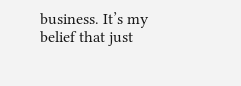business. It’s my belief that just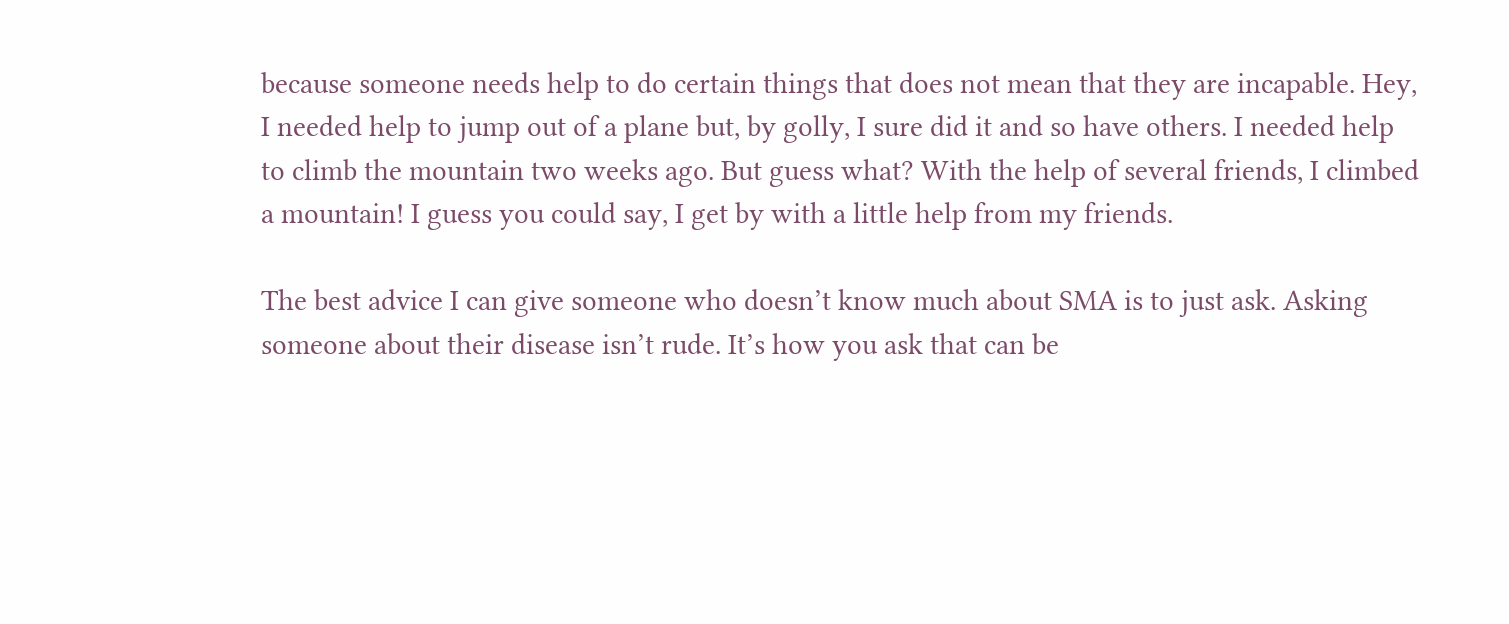because someone needs help to do certain things that does not mean that they are incapable. Hey, I needed help to jump out of a plane but, by golly, I sure did it and so have others. I needed help to climb the mountain two weeks ago. But guess what? With the help of several friends, I climbed a mountain! I guess you could say, I get by with a little help from my friends.

The best advice I can give someone who doesn’t know much about SMA is to just ask. Asking someone about their disease isn’t rude. It’s how you ask that can be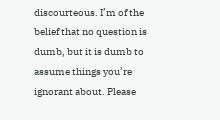discourteous. I’m of the belief that no question is dumb, but it is dumb to assume things you’re ignorant about. Please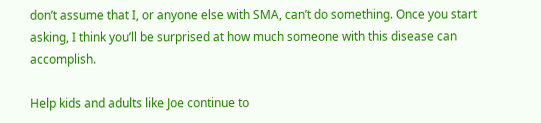don’t assume that I, or anyone else with SMA, can’t do something. Once you start asking, I think you’ll be surprised at how much someone with this disease can accomplish.

Help kids and adults like Joe continue to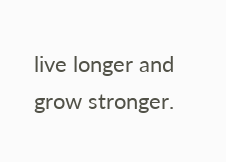live longer and grow stronger.